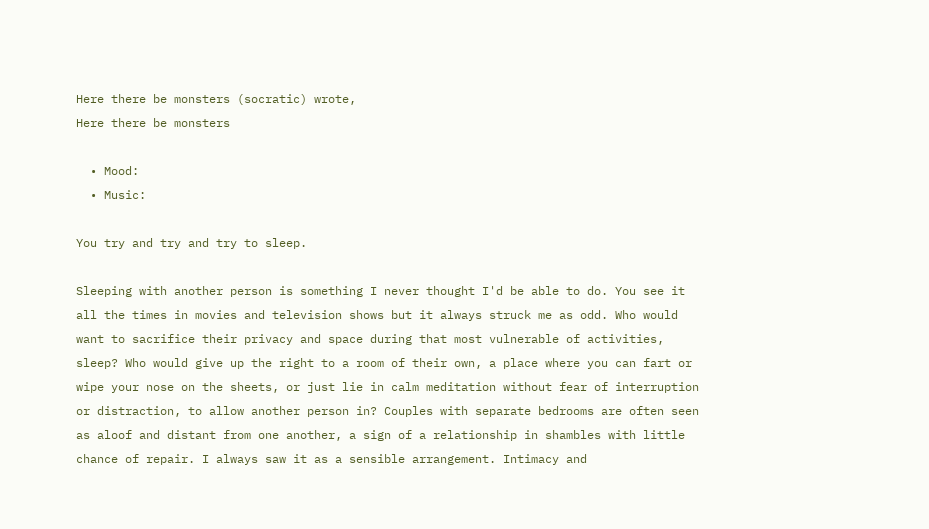Here there be monsters (socratic) wrote,
Here there be monsters

  • Mood:
  • Music:

You try and try and try to sleep.

Sleeping with another person is something I never thought I'd be able to do. You see it all the times in movies and television shows but it always struck me as odd. Who would want to sacrifice their privacy and space during that most vulnerable of activities, sleep? Who would give up the right to a room of their own, a place where you can fart or wipe your nose on the sheets, or just lie in calm meditation without fear of interruption or distraction, to allow another person in? Couples with separate bedrooms are often seen as aloof and distant from one another, a sign of a relationship in shambles with little chance of repair. I always saw it as a sensible arrangement. Intimacy and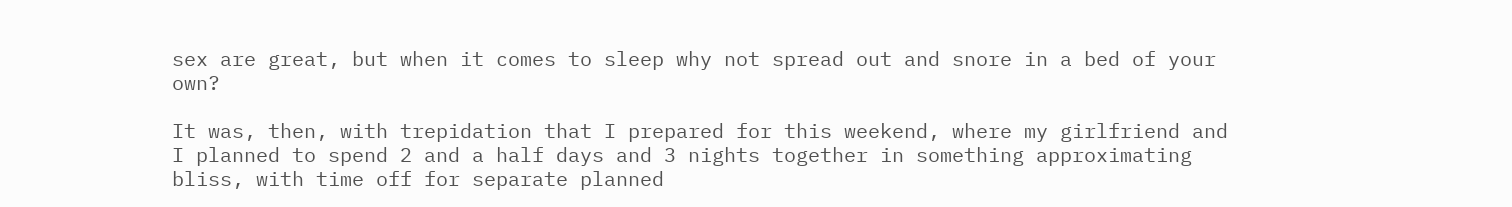sex are great, but when it comes to sleep why not spread out and snore in a bed of your own?

It was, then, with trepidation that I prepared for this weekend, where my girlfriend and I planned to spend 2 and a half days and 3 nights together in something approximating bliss, with time off for separate planned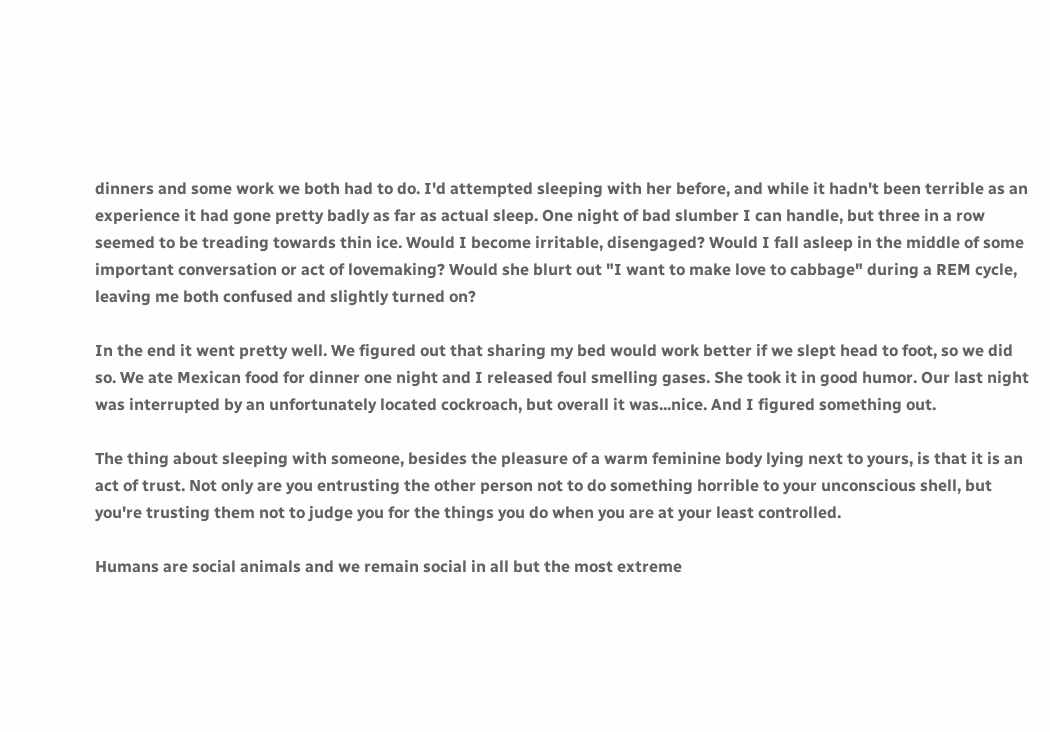dinners and some work we both had to do. I'd attempted sleeping with her before, and while it hadn't been terrible as an experience it had gone pretty badly as far as actual sleep. One night of bad slumber I can handle, but three in a row seemed to be treading towards thin ice. Would I become irritable, disengaged? Would I fall asleep in the middle of some important conversation or act of lovemaking? Would she blurt out "I want to make love to cabbage" during a REM cycle, leaving me both confused and slightly turned on?

In the end it went pretty well. We figured out that sharing my bed would work better if we slept head to foot, so we did so. We ate Mexican food for dinner one night and I released foul smelling gases. She took it in good humor. Our last night was interrupted by an unfortunately located cockroach, but overall it was...nice. And I figured something out.

The thing about sleeping with someone, besides the pleasure of a warm feminine body lying next to yours, is that it is an act of trust. Not only are you entrusting the other person not to do something horrible to your unconscious shell, but you're trusting them not to judge you for the things you do when you are at your least controlled.

Humans are social animals and we remain social in all but the most extreme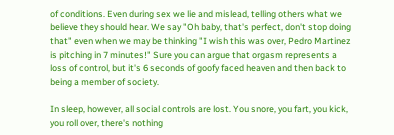of conditions. Even during sex we lie and mislead, telling others what we believe they should hear. We say "Oh baby, that's perfect, don't stop doing that" even when we may be thinking "I wish this was over, Pedro Martinez is pitching in 7 minutes!" Sure you can argue that orgasm represents a loss of control, but it's 6 seconds of goofy faced heaven and then back to being a member of society.

In sleep, however, all social controls are lost. You snore, you fart, you kick, you roll over, there's nothing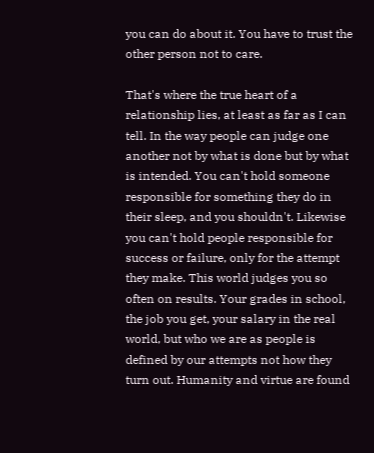you can do about it. You have to trust the other person not to care.

That's where the true heart of a relationship lies, at least as far as I can tell. In the way people can judge one another not by what is done but by what is intended. You can't hold someone responsible for something they do in their sleep, and you shouldn't. Likewise you can't hold people responsible for success or failure, only for the attempt they make. This world judges you so often on results. Your grades in school, the job you get, your salary in the real world, but who we are as people is defined by our attempts not how they turn out. Humanity and virtue are found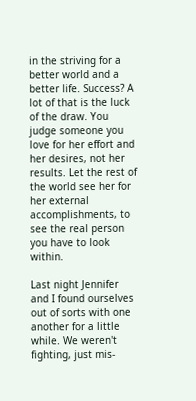in the striving for a better world and a better life. Success? A lot of that is the luck of the draw. You judge someone you love for her effort and her desires, not her results. Let the rest of the world see her for her external accomplishments, to see the real person you have to look within.

Last night Jennifer and I found ourselves out of sorts with one another for a little while. We weren't fighting, just mis-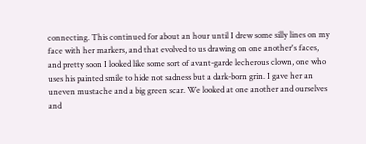connecting. This continued for about an hour until I drew some silly lines on my face with her markers, and that evolved to us drawing on one another's faces, and pretty soon I looked like some sort of avant-garde lecherous clown, one who uses his painted smile to hide not sadness but a dark-born grin. I gave her an uneven mustache and a big green scar. We looked at one another and ourselves and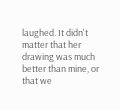laughed. It didn't matter that her drawing was much better than mine, or that we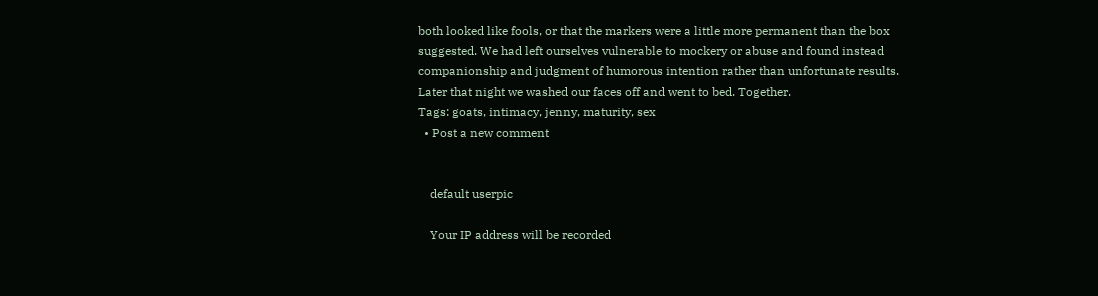both looked like fools, or that the markers were a little more permanent than the box suggested. We had left ourselves vulnerable to mockery or abuse and found instead companionship and judgment of humorous intention rather than unfortunate results. Later that night we washed our faces off and went to bed. Together.
Tags: goats, intimacy, jenny, maturity, sex
  • Post a new comment


    default userpic

    Your IP address will be recorded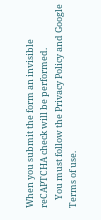When you submit the form an invisible reCAPTCHA check will be performed.
    You must follow the Privacy Policy and Google Terms of use.